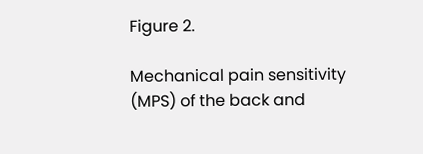Figure 2.

Mechanical pain sensitivity (MPS) of the back and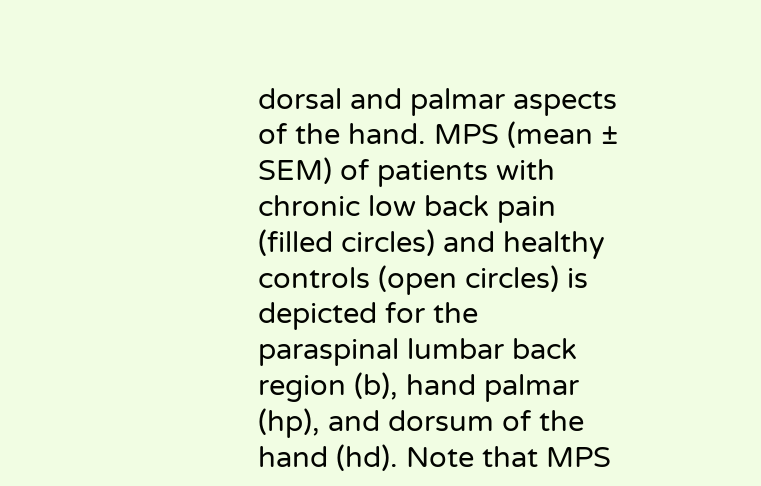dorsal and palmar aspects of the hand. MPS (mean ± SEM) of patients with chronic low back pain (filled circles) and healthy controls (open circles) is depicted for the paraspinal lumbar back region (b), hand palmar (hp), and dorsum of the hand (hd). Note that MPS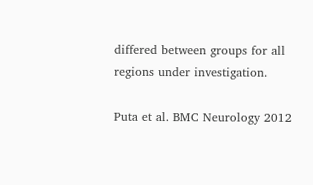differed between groups for all regions under investigation.

Puta et al. BMC Neurology 2012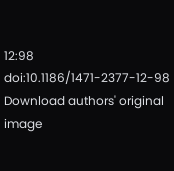12:98   doi:10.1186/1471-2377-12-98
Download authors' original image